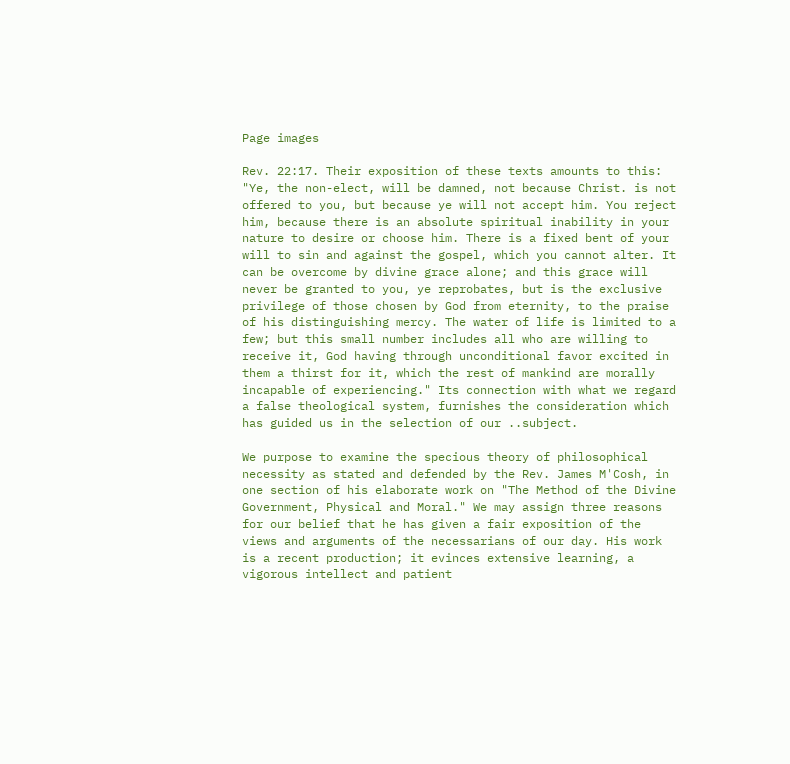Page images

Rev. 22:17. Their exposition of these texts amounts to this: "Ye, the non-elect, will be damned, not because Christ. is not offered to you, but because ye will not accept him. You reject him, because there is an absolute spiritual inability in your nature to desire or choose him. There is a fixed bent of your will to sin and against the gospel, which you cannot alter. It can be overcome by divine grace alone; and this grace will never be granted to you, ye reprobates, but is the exclusive privilege of those chosen by God from eternity, to the praise of his distinguishing mercy. The water of life is limited to a few; but this small number includes all who are willing to receive it, God having through unconditional favor excited in them a thirst for it, which the rest of mankind are morally incapable of experiencing." Its connection with what we regard a false theological system, furnishes the consideration which has guided us in the selection of our ..subject.

We purpose to examine the specious theory of philosophical necessity as stated and defended by the Rev. James M'Cosh, in one section of his elaborate work on "The Method of the Divine Government, Physical and Moral." We may assign three reasons for our belief that he has given a fair exposition of the views and arguments of the necessarians of our day. His work is a recent production; it evinces extensive learning, a vigorous intellect and patient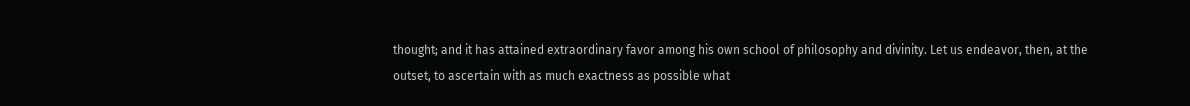thought; and it has attained extraordinary favor among his own school of philosophy and divinity. Let us endeavor, then, at the outset, to ascertain with as much exactness as possible what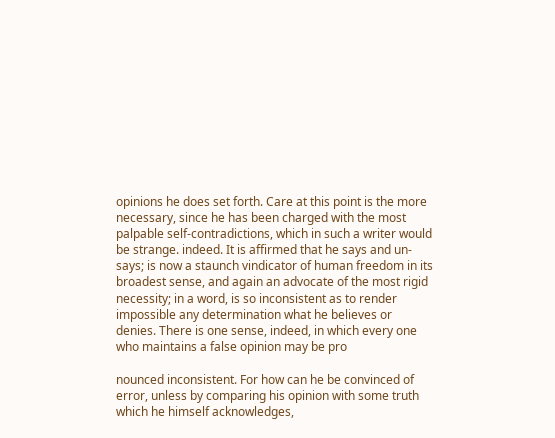opinions he does set forth. Care at this point is the more necessary, since he has been charged with the most palpable self-contradictions, which in such a writer would be strange. indeed. It is affirmed that he says and un-says; is now a staunch vindicator of human freedom in its broadest sense, and again an advocate of the most rigid necessity; in a word, is so inconsistent as to render impossible any determination what he believes or denies. There is one sense, indeed, in which every one who maintains a false opinion may be pro

nounced inconsistent. For how can he be convinced of error, unless by comparing his opinion with some truth which he himself acknowledges,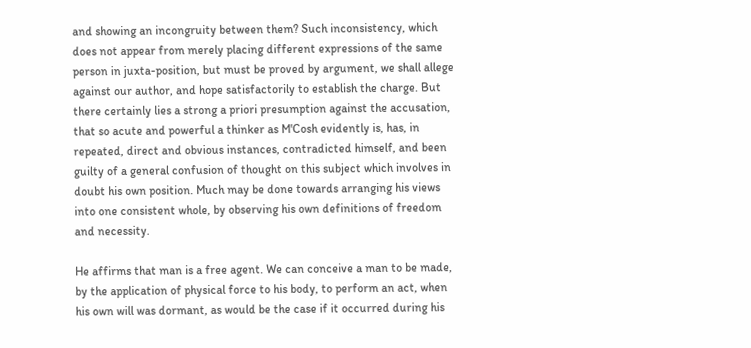and showing an incongruity between them? Such inconsistency, which does not appear from merely placing different expressions of the same person in juxta-position, but must be proved by argument, we shall allege against our author, and hope satisfactorily to establish the charge. But there certainly lies a strong a priori presumption against the accusation, that so acute and powerful a thinker as M'Cosh evidently is, has, in repeated, direct and obvious instances, contradicted himself, and been guilty of a general confusion of thought on this subject which involves in doubt his own position. Much may be done towards arranging his views into one consistent whole, by observing his own definitions of freedom and necessity.

He affirms that man is a free agent. We can conceive a man to be made, by the application of physical force to his body, to perform an act, when his own will was dormant, as would be the case if it occurred during his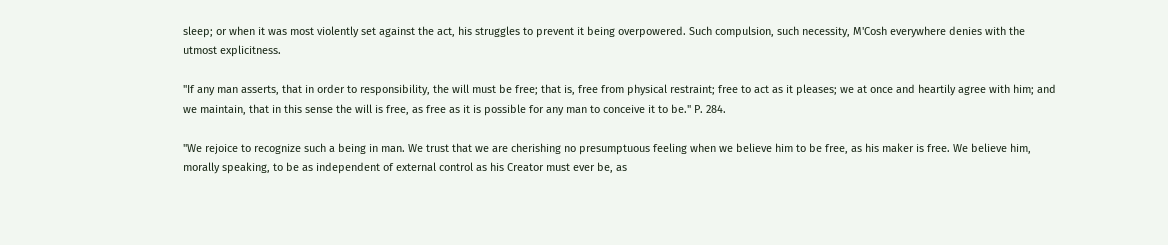sleep; or when it was most violently set against the act, his struggles to prevent it being overpowered. Such compulsion, such necessity, M'Cosh everywhere denies with the utmost explicitness.

"If any man asserts, that in order to responsibility, the will must be free; that is, free from physical restraint; free to act as it pleases; we at once and heartily agree with him; and we maintain, that in this sense the will is free, as free as it is possible for any man to conceive it to be." P. 284.

"We rejoice to recognize such a being in man. We trust that we are cherishing no presumptuous feeling when we believe him to be free, as his maker is free. We believe him, morally speaking, to be as independent of external control as his Creator must ever be, as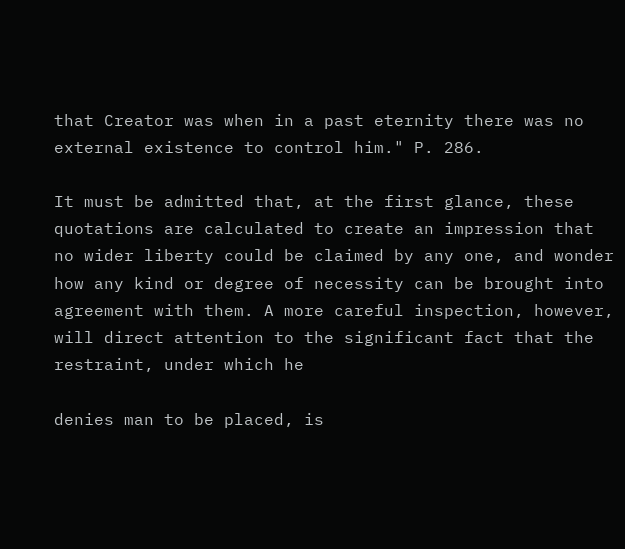that Creator was when in a past eternity there was no external existence to control him." P. 286.

It must be admitted that, at the first glance, these quotations are calculated to create an impression that no wider liberty could be claimed by any one, and wonder how any kind or degree of necessity can be brought into agreement with them. A more careful inspection, however, will direct attention to the significant fact that the restraint, under which he

denies man to be placed, is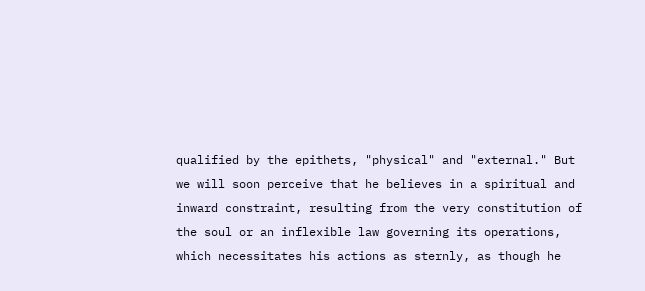qualified by the epithets, "physical" and "external." But we will soon perceive that he believes in a spiritual and inward constraint, resulting from the very constitution of the soul or an inflexible law governing its operations, which necessitates his actions as sternly, as though he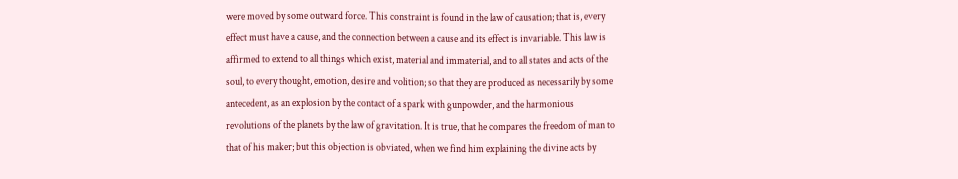were moved by some outward force. This constraint is found in the law of causation; that is, every effect must have a cause, and the connection between a cause and its effect is invariable. This law is affirmed to extend to all things which exist, material and immaterial, and to all states and acts of the soul, to every thought, emotion, desire and volition; so that they are produced as necessarily by some antecedent, as an explosion by the contact of a spark with gunpowder, and the harmonious revolutions of the planets by the law of gravitation. It is true, that he compares the freedom of man to that of his maker; but this objection is obviated, when we find him explaining the divine acts by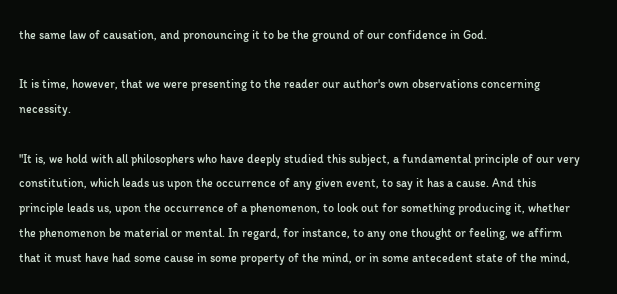the same law of causation, and pronouncing it to be the ground of our confidence in God.

It is time, however, that we were presenting to the reader our author's own observations concerning necessity.

"It is, we hold with all philosophers who have deeply studied this subject, a fundamental principle of our very constitution, which leads us upon the occurrence of any given event, to say it has a cause. And this principle leads us, upon the occurrence of a phenomenon, to look out for something producing it, whether the phenomenon be material or mental. In regard, for instance, to any one thought or feeling, we affirm that it must have had some cause in some property of the mind, or in some antecedent state of the mind,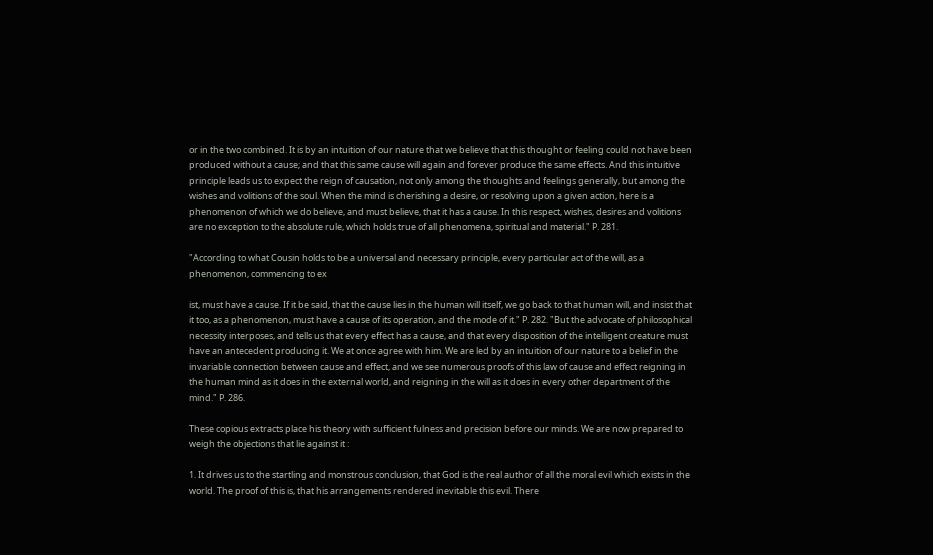or in the two combined. It is by an intuition of our nature that we believe that this thought or feeling could not have been produced without a cause; and that this same cause will again and forever produce the same effects. And this intuitive principle leads us to expect the reign of causation, not only among the thoughts and feelings generally, but among the wishes and volitions of the soul. When the mind is cherishing a desire, or resolving upon a given action, here is a phenomenon of which we do believe, and must believe, that it has a cause. In this respect, wishes, desires and volitions are no exception to the absolute rule, which holds true of all phenomena, spiritual and material." P. 281.

"According to what Cousin holds to be a universal and necessary principle, every particular act of the will, as a phenomenon, commencing to ex

ist, must have a cause. If it be said, that the cause lies in the human will itself, we go back to that human will, and insist that it too, as a phenomenon, must have a cause of its operation, and the mode of it." P. 282. "But the advocate of philosophical necessity interposes, and tells us that every effect has a cause, and that every disposition of the intelligent creature must have an antecedent producing it. We at once agree with him. We are led by an intuition of our nature to a belief in the invariable connection between cause and effect, and we see numerous proofs of this law of cause and effect reigning in the human mind as it does in the external world, and reigning in the will as it does in every other department of the mind." P. 286.

These copious extracts place his theory with sufficient fulness and precision before our minds. We are now prepared to weigh the objections that lie against it :

1. It drives us to the startling and monstrous conclusion, that God is the real author of all the moral evil which exists in the world. The proof of this is, that his arrangements rendered inevitable this evil. There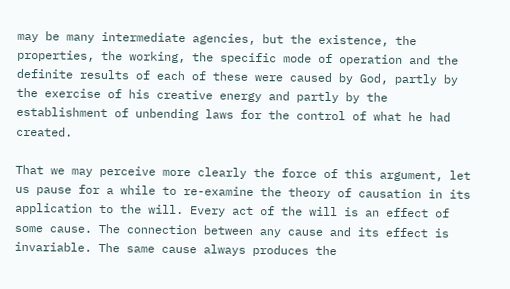may be many intermediate agencies, but the existence, the properties, the working, the specific mode of operation and the definite results of each of these were caused by God, partly by the exercise of his creative energy and partly by the establishment of unbending laws for the control of what he had created.

That we may perceive more clearly the force of this argument, let us pause for a while to re-examine the theory of causation in its application to the will. Every act of the will is an effect of some cause. The connection between any cause and its effect is invariable. The same cause always produces the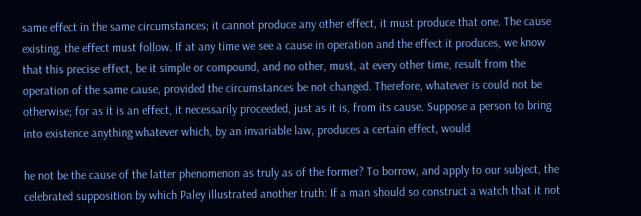same effect in the same circumstances; it cannot produce any other effect, it must produce that one. The cause existing, the effect must follow. If at any time we see a cause in operation and the effect it produces, we know that this precise effect, be it simple or compound, and no other, must, at every other time, result from the operation of the same cause, provided the circumstances be not changed. Therefore, whatever is could not be otherwise; for as it is an effect, it necessarily proceeded, just as it is, from its cause. Suppose a person to bring into existence anything whatever which, by an invariable law, produces a certain effect, would

he not be the cause of the latter phenomenon as truly as of the former? To borrow, and apply to our subject, the celebrated supposition by which Paley illustrated another truth: If a man should so construct a watch that it not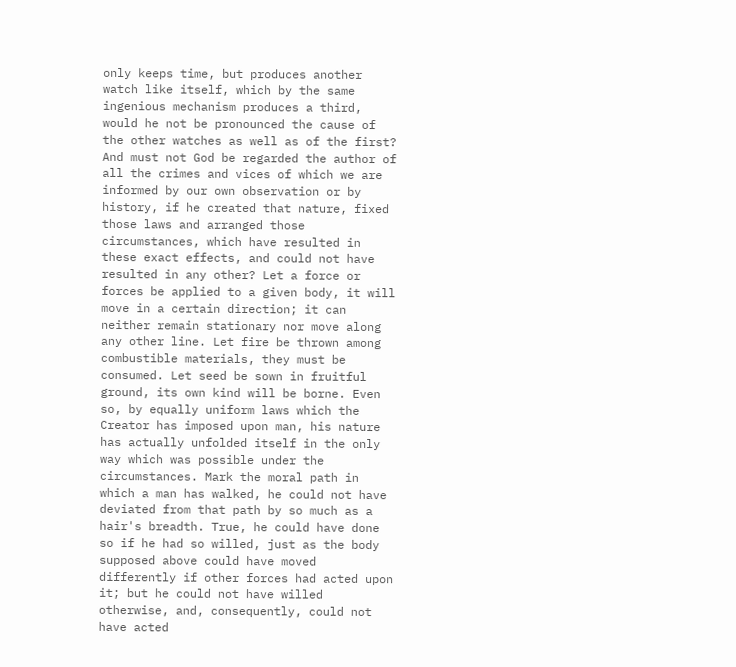only keeps time, but produces another watch like itself, which by the same ingenious mechanism produces a third, would he not be pronounced the cause of the other watches as well as of the first? And must not God be regarded the author of all the crimes and vices of which we are informed by our own observation or by history, if he created that nature, fixed those laws and arranged those circumstances, which have resulted in these exact effects, and could not have resulted in any other? Let a force or forces be applied to a given body, it will move in a certain direction; it can neither remain stationary nor move along any other line. Let fire be thrown among combustible materials, they must be consumed. Let seed be sown in fruitful ground, its own kind will be borne. Even so, by equally uniform laws which the Creator has imposed upon man, his nature has actually unfolded itself in the only way which was possible under the circumstances. Mark the moral path in which a man has walked, he could not have deviated from that path by so much as a hair's breadth. True, he could have done so if he had so willed, just as the body supposed above could have moved differently if other forces had acted upon it; but he could not have willed otherwise, and, consequently, could not have acted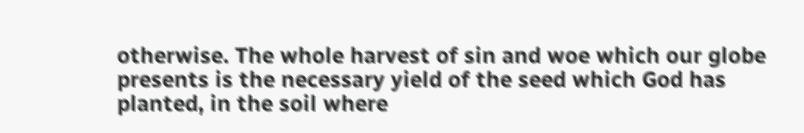otherwise. The whole harvest of sin and woe which our globe presents is the necessary yield of the seed which God has planted, in the soil where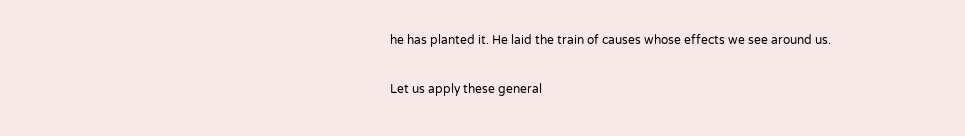he has planted it. He laid the train of causes whose effects we see around us.

Let us apply these general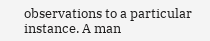observations to a particular instance. A man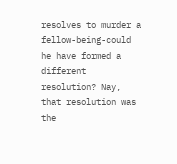resolves to murder a fellow-being-could he have formed a different resolution? Nay, that resolution was the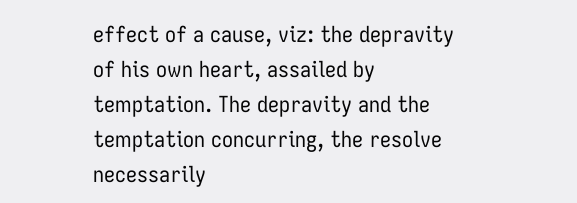effect of a cause, viz: the depravity of his own heart, assailed by temptation. The depravity and the temptation concurring, the resolve necessarily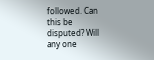followed. Can this be disputed? Will any one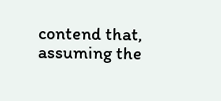contend that, assuming the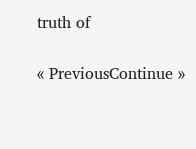truth of

« PreviousContinue »